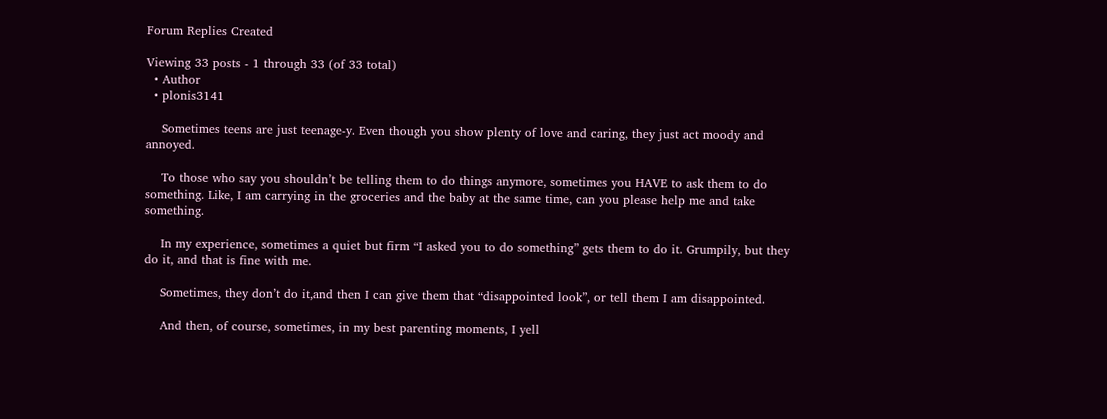Forum Replies Created

Viewing 33 posts - 1 through 33 (of 33 total)
  • Author
  • plonis3141

    Sometimes teens are just teenage-y. Even though you show plenty of love and caring, they just act moody and annoyed.

    To those who say you shouldn’t be telling them to do things anymore, sometimes you HAVE to ask them to do something. Like, I am carrying in the groceries and the baby at the same time, can you please help me and take something.

    In my experience, sometimes a quiet but firm “I asked you to do something” gets them to do it. Grumpily, but they do it, and that is fine with me.

    Sometimes, they don’t do it,and then I can give them that “disappointed look”, or tell them I am disappointed.

    And then, of course, sometimes, in my best parenting moments, I yell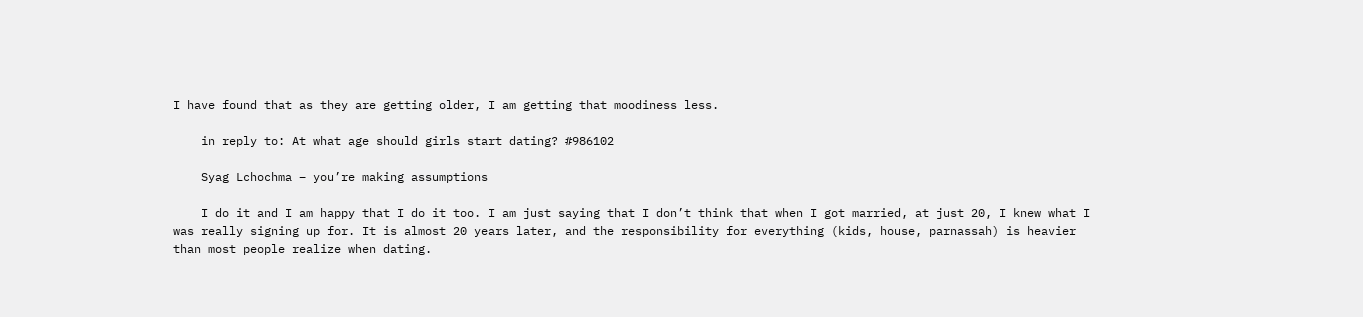I have found that as they are getting older, I am getting that moodiness less.

    in reply to: At what age should girls start dating? #986102

    Syag Lchochma – you’re making assumptions

    I do it and I am happy that I do it too. I am just saying that I don’t think that when I got married, at just 20, I knew what I was really signing up for. It is almost 20 years later, and the responsibility for everything (kids, house, parnassah) is heavier than most people realize when dating.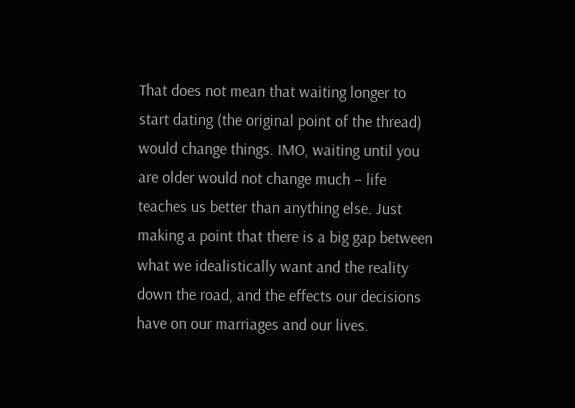That does not mean that waiting longer to start dating (the original point of the thread) would change things. IMO, waiting until you are older would not change much – life teaches us better than anything else. Just making a point that there is a big gap between what we idealistically want and the reality down the road, and the effects our decisions have on our marriages and our lives.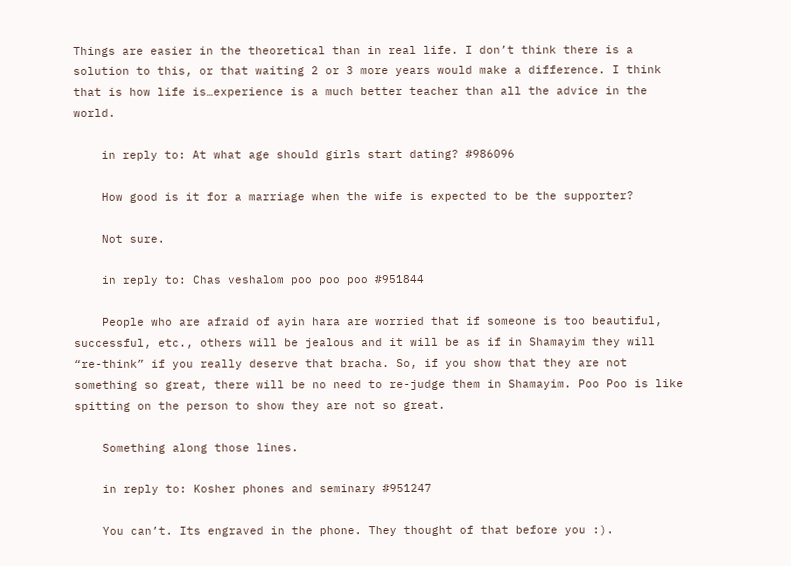Things are easier in the theoretical than in real life. I don’t think there is a solution to this, or that waiting 2 or 3 more years would make a difference. I think that is how life is…experience is a much better teacher than all the advice in the world.

    in reply to: At what age should girls start dating? #986096

    How good is it for a marriage when the wife is expected to be the supporter?

    Not sure.

    in reply to: Chas veshalom poo poo poo #951844

    People who are afraid of ayin hara are worried that if someone is too beautiful, successful, etc., others will be jealous and it will be as if in Shamayim they will “re-think” if you really deserve that bracha. So, if you show that they are not something so great, there will be no need to re-judge them in Shamayim. Poo Poo is like spitting on the person to show they are not so great.

    Something along those lines.

    in reply to: Kosher phones and seminary #951247

    You can’t. Its engraved in the phone. They thought of that before you :).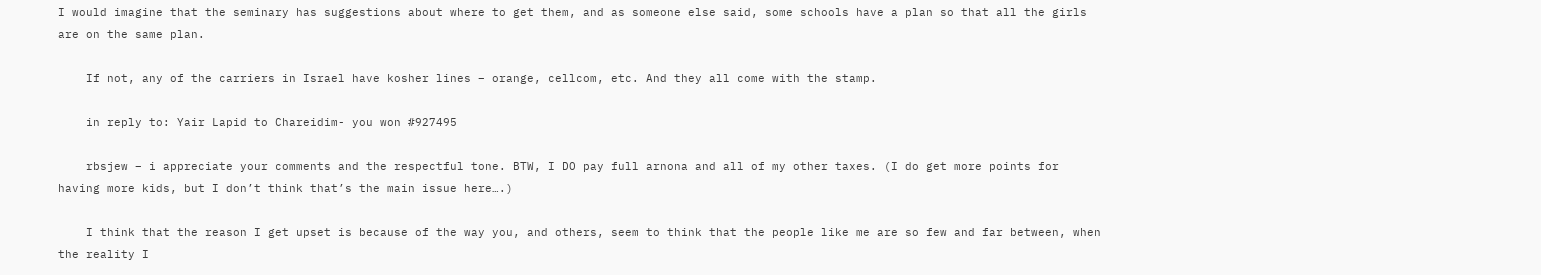I would imagine that the seminary has suggestions about where to get them, and as someone else said, some schools have a plan so that all the girls are on the same plan.

    If not, any of the carriers in Israel have kosher lines – orange, cellcom, etc. And they all come with the stamp.

    in reply to: Yair Lapid to Chareidim- you won #927495

    rbsjew – i appreciate your comments and the respectful tone. BTW, I DO pay full arnona and all of my other taxes. (I do get more points for having more kids, but I don’t think that’s the main issue here….)

    I think that the reason I get upset is because of the way you, and others, seem to think that the people like me are so few and far between, when the reality I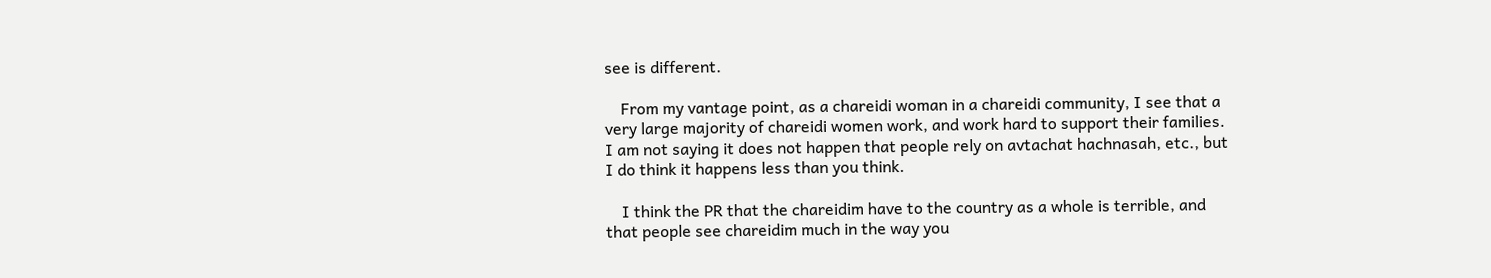see is different.

    From my vantage point, as a chareidi woman in a chareidi community, I see that a very large majority of chareidi women work, and work hard to support their families. I am not saying it does not happen that people rely on avtachat hachnasah, etc., but I do think it happens less than you think.

    I think the PR that the chareidim have to the country as a whole is terrible, and that people see chareidim much in the way you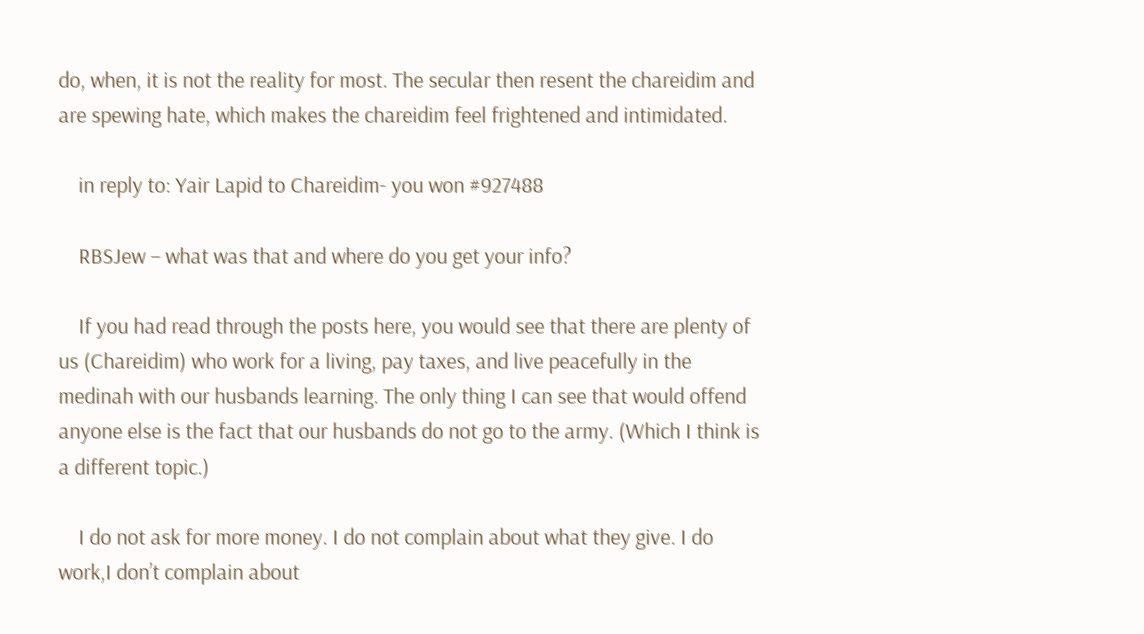do, when, it is not the reality for most. The secular then resent the chareidim and are spewing hate, which makes the chareidim feel frightened and intimidated.

    in reply to: Yair Lapid to Chareidim- you won #927488

    RBSJew – what was that and where do you get your info?

    If you had read through the posts here, you would see that there are plenty of us (Chareidim) who work for a living, pay taxes, and live peacefully in the medinah with our husbands learning. The only thing I can see that would offend anyone else is the fact that our husbands do not go to the army. (Which I think is a different topic.)

    I do not ask for more money. I do not complain about what they give. I do work,I don’t complain about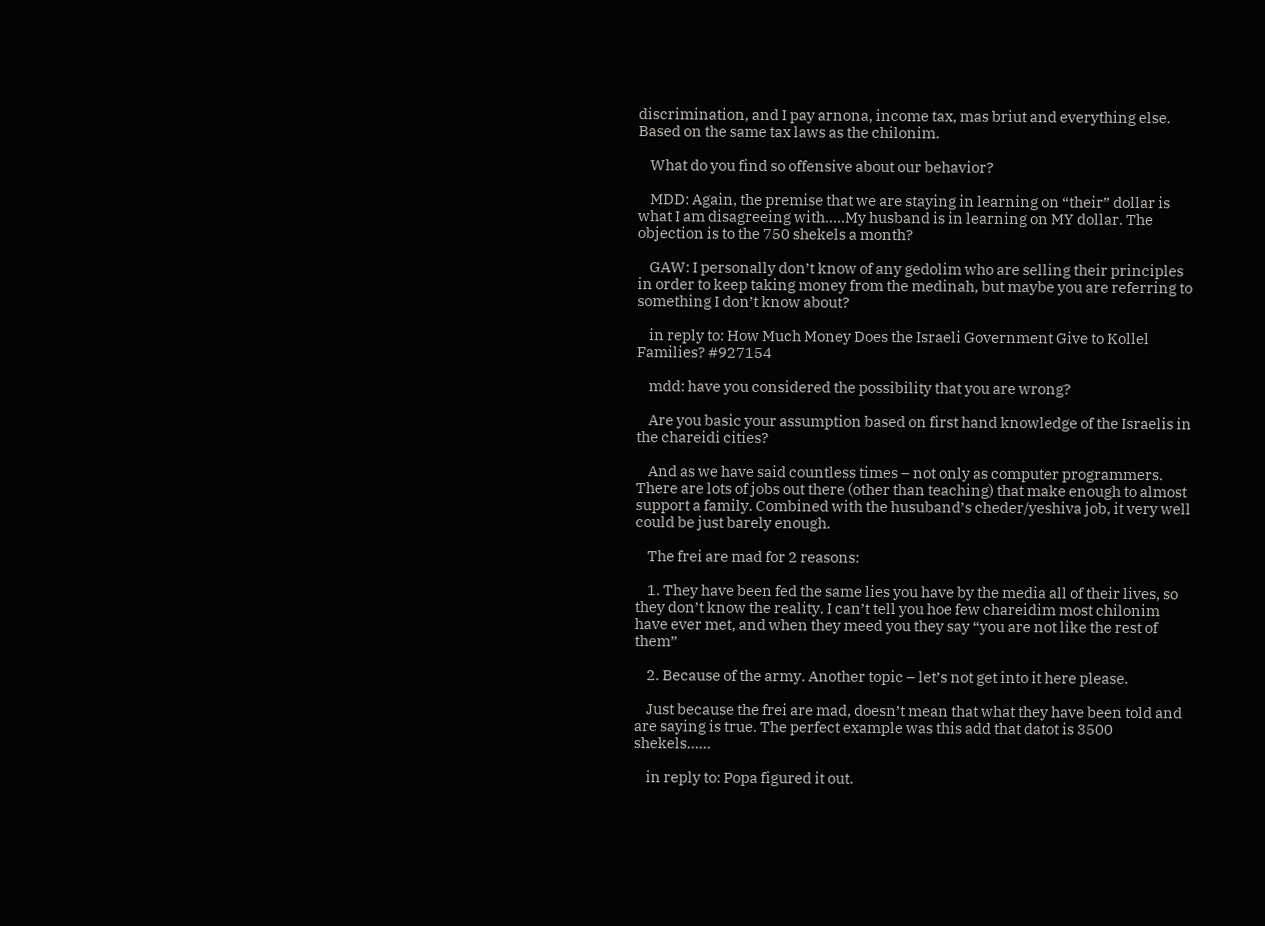discrimination, and I pay arnona, income tax, mas briut and everything else. Based on the same tax laws as the chilonim.

    What do you find so offensive about our behavior?

    MDD: Again, the premise that we are staying in learning on “their” dollar is what I am disagreeing with…..My husband is in learning on MY dollar. The objection is to the 750 shekels a month?

    GAW: I personally don’t know of any gedolim who are selling their principles in order to keep taking money from the medinah, but maybe you are referring to something I don’t know about?

    in reply to: How Much Money Does the Israeli Government Give to Kollel Families? #927154

    mdd: have you considered the possibility that you are wrong?

    Are you basic your assumption based on first hand knowledge of the Israelis in the chareidi cities?

    And as we have said countless times – not only as computer programmers. There are lots of jobs out there (other than teaching) that make enough to almost support a family. Combined with the husuband’s cheder/yeshiva job, it very well could be just barely enough.

    The frei are mad for 2 reasons:

    1. They have been fed the same lies you have by the media all of their lives, so they don’t know the reality. I can’t tell you hoe few chareidim most chilonim have ever met, and when they meed you they say “you are not like the rest of them”

    2. Because of the army. Another topic – let’s not get into it here please.

    Just because the frei are mad, doesn’t mean that what they have been told and are saying is true. The perfect example was this add that datot is 3500 shekels……

    in reply to: Popa figured it out.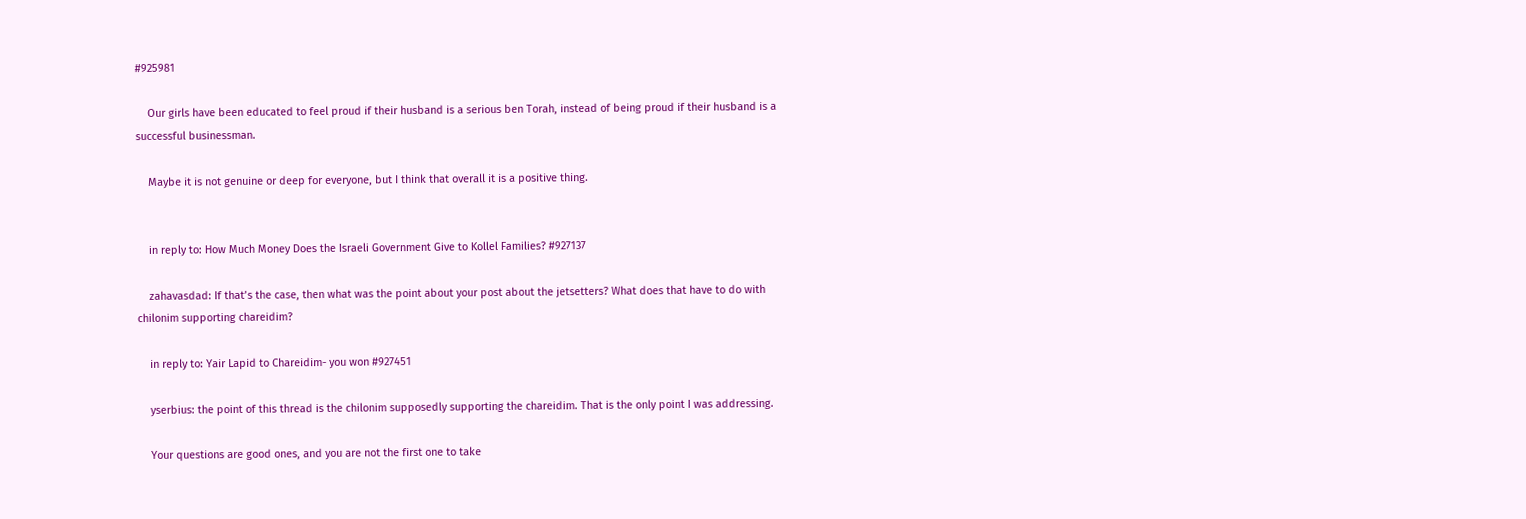#925981

    Our girls have been educated to feel proud if their husband is a serious ben Torah, instead of being proud if their husband is a successful businessman.

    Maybe it is not genuine or deep for everyone, but I think that overall it is a positive thing.


    in reply to: How Much Money Does the Israeli Government Give to Kollel Families? #927137

    zahavasdad: If that’s the case, then what was the point about your post about the jetsetters? What does that have to do with chilonim supporting chareidim?

    in reply to: Yair Lapid to Chareidim- you won #927451

    yserbius: the point of this thread is the chilonim supposedly supporting the chareidim. That is the only point I was addressing.

    Your questions are good ones, and you are not the first one to take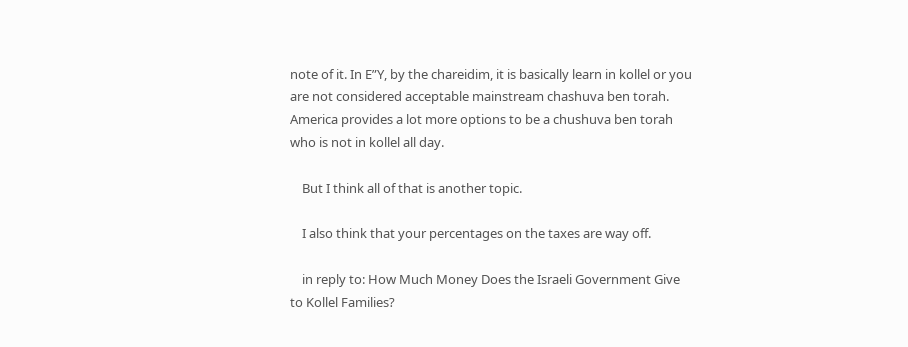note of it. In E”Y, by the chareidim, it is basically learn in kollel or you are not considered acceptable mainstream chashuva ben torah. America provides a lot more options to be a chushuva ben torah who is not in kollel all day.

    But I think all of that is another topic.

    I also think that your percentages on the taxes are way off.

    in reply to: How Much Money Does the Israeli Government Give to Kollel Families?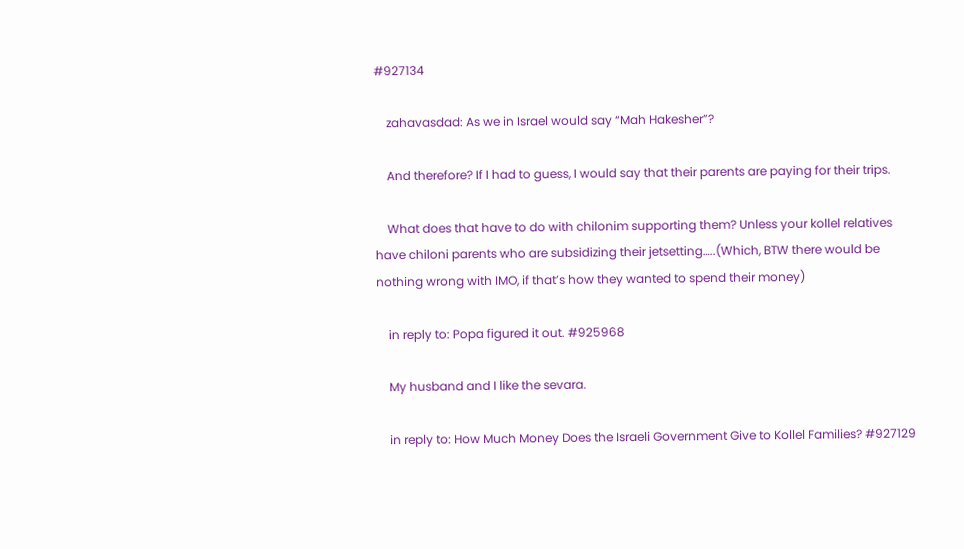#927134

    zahavasdad: As we in Israel would say “Mah Hakesher”?

    And therefore? If I had to guess, I would say that their parents are paying for their trips.

    What does that have to do with chilonim supporting them? Unless your kollel relatives have chiloni parents who are subsidizing their jetsetting…..(Which, BTW there would be nothing wrong with IMO, if that’s how they wanted to spend their money)

    in reply to: Popa figured it out. #925968

    My husband and I like the sevara.

    in reply to: How Much Money Does the Israeli Government Give to Kollel Families? #927129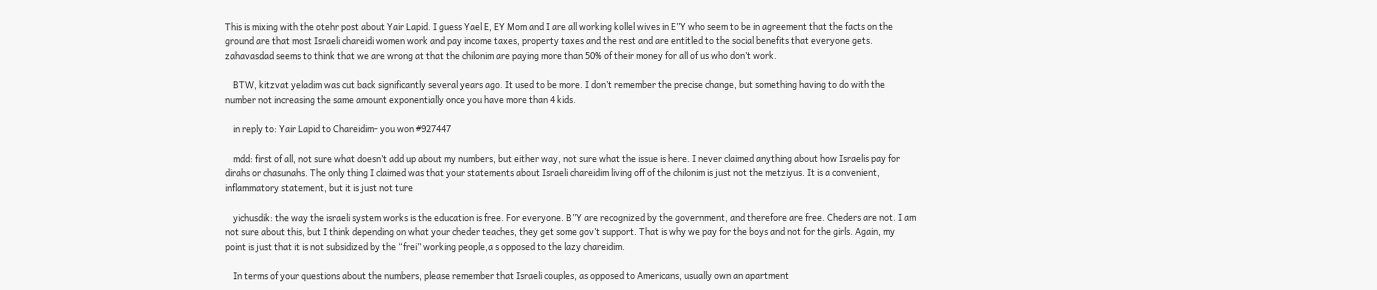This is mixing with the otehr post about Yair Lapid. I guess Yael E, EY Mom and I are all working kollel wives in E”Y who seem to be in agreement that the facts on the ground are that most Israeli chareidi women work and pay income taxes, property taxes and the rest and are entitled to the social benefits that everyone gets. zahavasdad seems to think that we are wrong at that the chilonim are paying more than 50% of their money for all of us who don’t work.

    BTW, kitzvat yeladim was cut back significantly several years ago. It used to be more. I don’t remember the precise change, but something having to do with the number not increasing the same amount exponentially once you have more than 4 kids.

    in reply to: Yair Lapid to Chareidim- you won #927447

    mdd: first of all, not sure what doesn’t add up about my numbers, but either way, not sure what the issue is here. I never claimed anything about how Israelis pay for dirahs or chasunahs. The only thing I claimed was that your statements about Israeli chareidim living off of the chilonim is just not the metziyus. It is a convenient, inflammatory statement, but it is just not ture

    yichusdik: the way the israeli system works is the education is free. For everyone. B”Y are recognized by the government, and therefore are free. Cheders are not. I am not sure about this, but I think depending on what your cheder teaches, they get some gov’t support. That is why we pay for the boys and not for the girls. Again, my point is just that it is not subsidized by the “frei” working people,a s opposed to the lazy chareidim.

    In terms of your questions about the numbers, please remember that Israeli couples, as opposed to Americans, usually own an apartment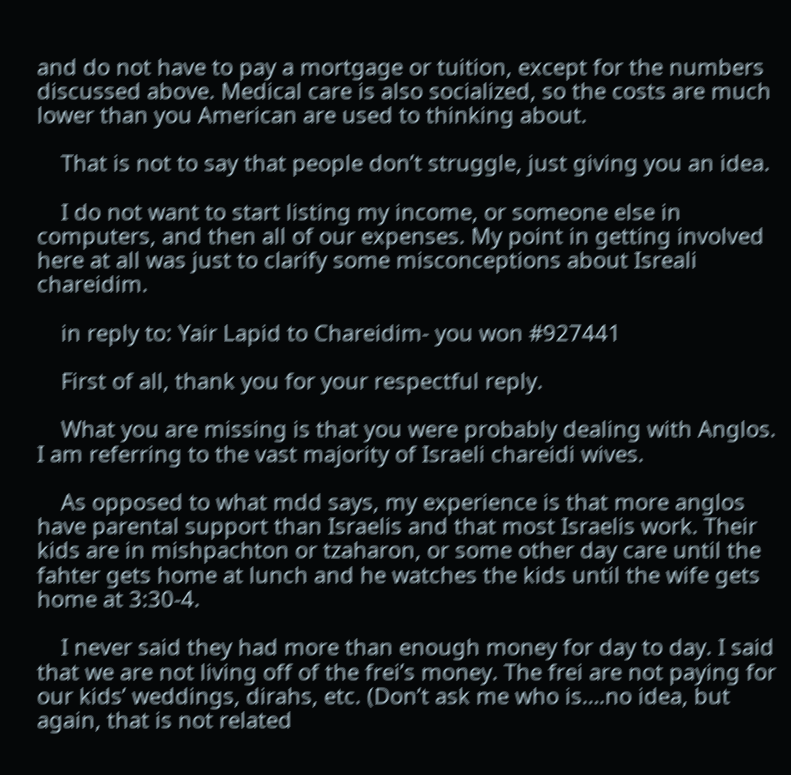and do not have to pay a mortgage or tuition, except for the numbers discussed above. Medical care is also socialized, so the costs are much lower than you American are used to thinking about.

    That is not to say that people don’t struggle, just giving you an idea.

    I do not want to start listing my income, or someone else in computers, and then all of our expenses. My point in getting involved here at all was just to clarify some misconceptions about Isreali chareidim.

    in reply to: Yair Lapid to Chareidim- you won #927441

    First of all, thank you for your respectful reply.

    What you are missing is that you were probably dealing with Anglos. I am referring to the vast majority of Israeli chareidi wives.

    As opposed to what mdd says, my experience is that more anglos have parental support than Israelis and that most Israelis work. Their kids are in mishpachton or tzaharon, or some other day care until the fahter gets home at lunch and he watches the kids until the wife gets home at 3:30-4.

    I never said they had more than enough money for day to day. I said that we are not living off of the frei’s money. The frei are not paying for our kids’ weddings, dirahs, etc. (Don’t ask me who is….no idea, but again, that is not related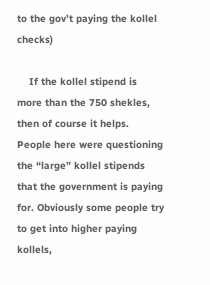to the gov’t paying the kollel checks)

    If the kollel stipend is more than the 750 shekles, then of course it helps. People here were questioning the “large” kollel stipends that the government is paying for. Obviously some people try to get into higher paying kollels,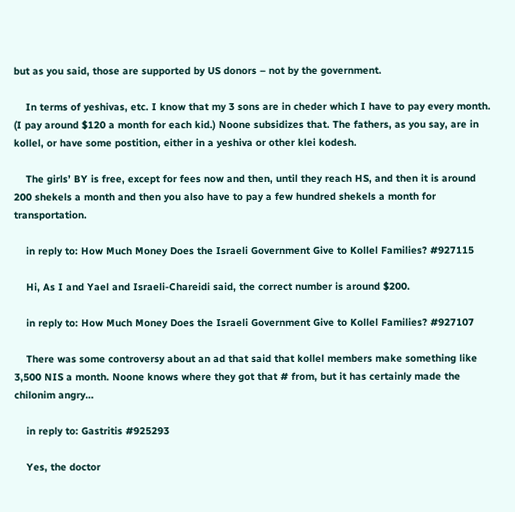but as you said, those are supported by US donors – not by the government.

    In terms of yeshivas, etc. I know that my 3 sons are in cheder which I have to pay every month. (I pay around $120 a month for each kid.) Noone subsidizes that. The fathers, as you say, are in kollel, or have some postition, either in a yeshiva or other klei kodesh.

    The girls’ BY is free, except for fees now and then, until they reach HS, and then it is around 200 shekels a month and then you also have to pay a few hundred shekels a month for transportation.

    in reply to: How Much Money Does the Israeli Government Give to Kollel Families? #927115

    Hi, As I and Yael and Israeli-Chareidi said, the correct number is around $200.

    in reply to: How Much Money Does the Israeli Government Give to Kollel Families? #927107

    There was some controversy about an ad that said that kollel members make something like 3,500 NIS a month. Noone knows where they got that # from, but it has certainly made the chilonim angry…

    in reply to: Gastritis #925293

    Yes, the doctor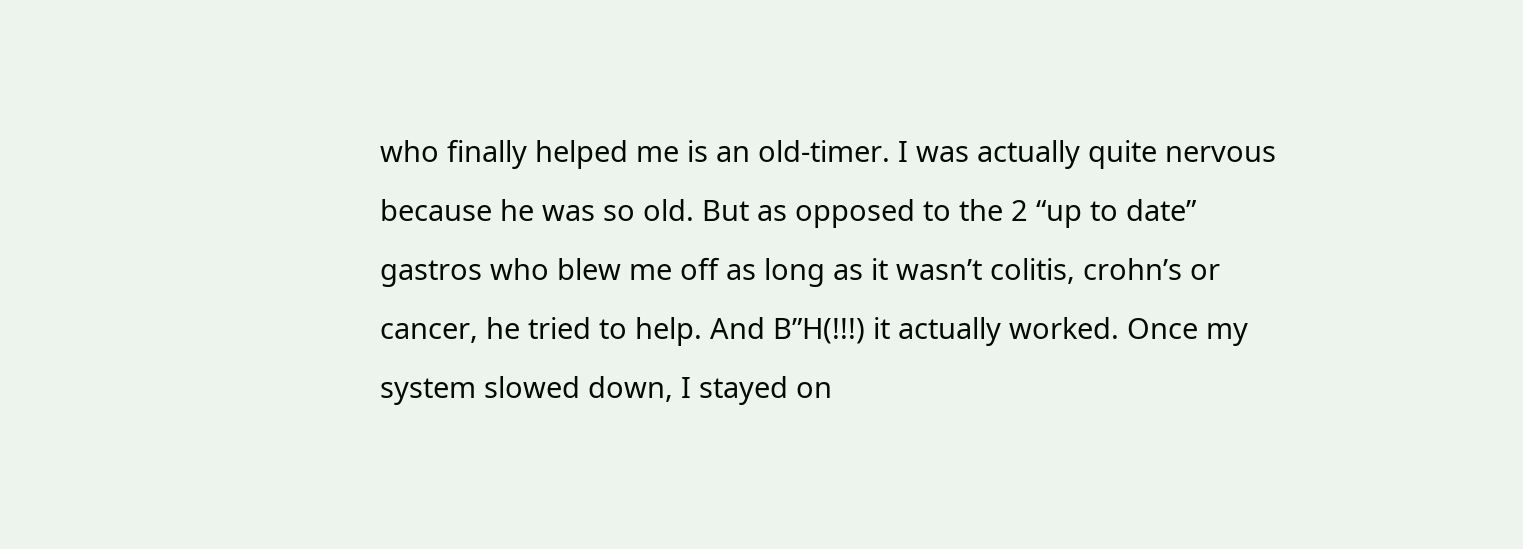who finally helped me is an old-timer. I was actually quite nervous because he was so old. But as opposed to the 2 “up to date” gastros who blew me off as long as it wasn’t colitis, crohn’s or cancer, he tried to help. And B”H(!!!) it actually worked. Once my system slowed down, I stayed on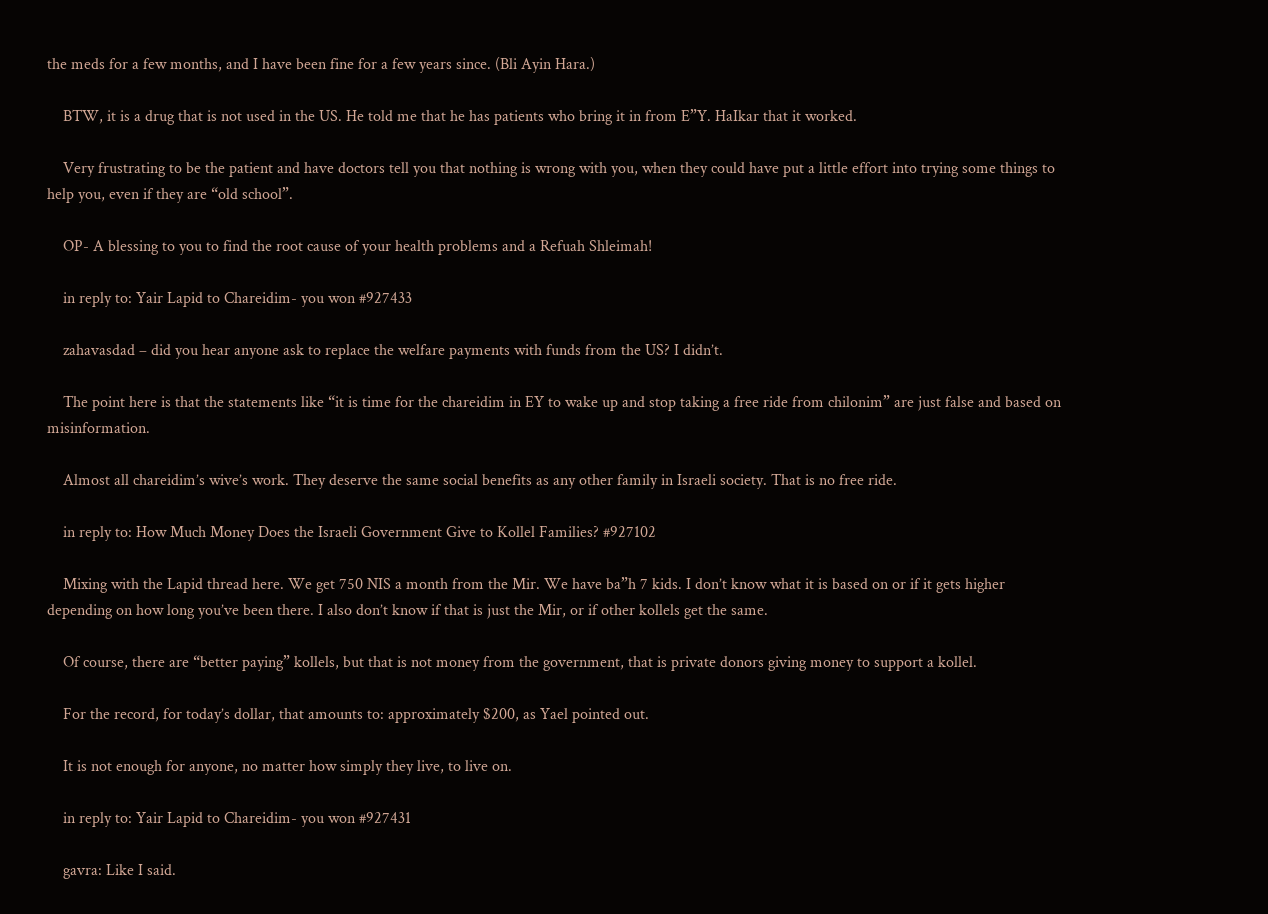the meds for a few months, and I have been fine for a few years since. (Bli Ayin Hara.)

    BTW, it is a drug that is not used in the US. He told me that he has patients who bring it in from E”Y. HaIkar that it worked.

    Very frustrating to be the patient and have doctors tell you that nothing is wrong with you, when they could have put a little effort into trying some things to help you, even if they are “old school”.

    OP- A blessing to you to find the root cause of your health problems and a Refuah Shleimah!

    in reply to: Yair Lapid to Chareidim- you won #927433

    zahavasdad – did you hear anyone ask to replace the welfare payments with funds from the US? I didn’t.

    The point here is that the statements like “it is time for the chareidim in EY to wake up and stop taking a free ride from chilonim” are just false and based on misinformation.

    Almost all chareidim’s wive’s work. They deserve the same social benefits as any other family in Israeli society. That is no free ride.

    in reply to: How Much Money Does the Israeli Government Give to Kollel Families? #927102

    Mixing with the Lapid thread here. We get 750 NIS a month from the Mir. We have ba”h 7 kids. I don’t know what it is based on or if it gets higher depending on how long you’ve been there. I also don’t know if that is just the Mir, or if other kollels get the same.

    Of course, there are “better paying” kollels, but that is not money from the government, that is private donors giving money to support a kollel.

    For the record, for today’s dollar, that amounts to: approximately $200, as Yael pointed out.

    It is not enough for anyone, no matter how simply they live, to live on.

    in reply to: Yair Lapid to Chareidim- you won #927431

    gavra: Like I said.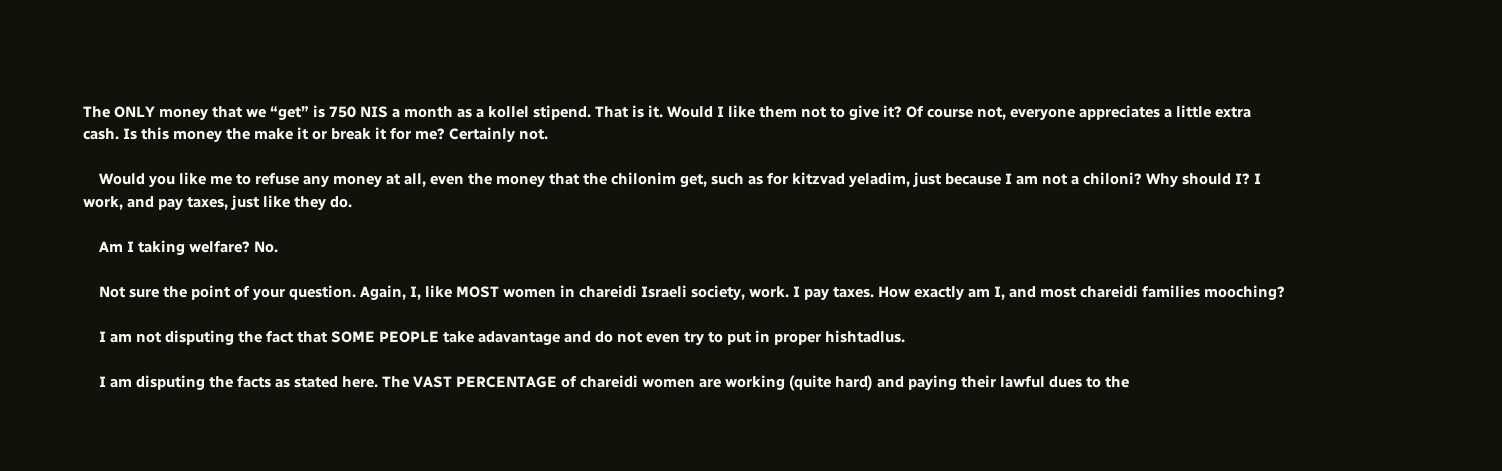The ONLY money that we “get” is 750 NIS a month as a kollel stipend. That is it. Would I like them not to give it? Of course not, everyone appreciates a little extra cash. Is this money the make it or break it for me? Certainly not.

    Would you like me to refuse any money at all, even the money that the chilonim get, such as for kitzvad yeladim, just because I am not a chiloni? Why should I? I work, and pay taxes, just like they do.

    Am I taking welfare? No.

    Not sure the point of your question. Again, I, like MOST women in chareidi Israeli society, work. I pay taxes. How exactly am I, and most chareidi families mooching?

    I am not disputing the fact that SOME PEOPLE take adavantage and do not even try to put in proper hishtadlus.

    I am disputing the facts as stated here. The VAST PERCENTAGE of chareidi women are working (quite hard) and paying their lawful dues to the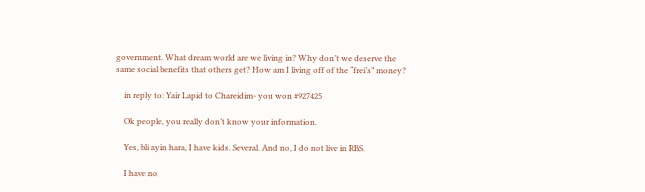government. What dream world are we living in? Why don’t we deserve the same social benefits that others get? How am I living off of the “frei’s” money?

    in reply to: Yair Lapid to Chareidim- you won #927425

    Ok people, you really don’t know your information.

    Yes, bli ayin hara, I have kids. Several. And no, I do not live in RBS.

    I have no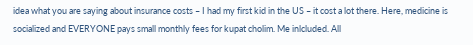idea what you are saying about insurance costs – I had my first kid in the US – it cost a lot there. Here, medicine is socialized and EVERYONE pays small monthly fees for kupat cholim. Me inlcluded. All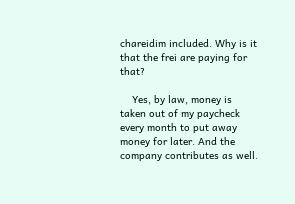chareidim included. Why is it that the frei are paying for that?

    Yes, by law, money is taken out of my paycheck every month to put away money for later. And the company contributes as well.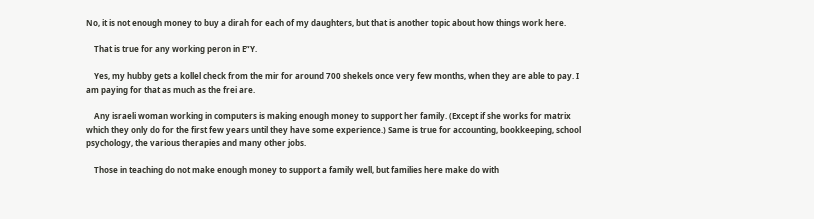No, it is not enough money to buy a dirah for each of my daughters, but that is another topic about how things work here.

    That is true for any working peron in E”Y.

    Yes, my hubby gets a kollel check from the mir for around 700 shekels once very few months, when they are able to pay. I am paying for that as much as the frei are.

    Any israeli woman working in computers is making enough money to support her family. (Except if she works for matrix which they only do for the first few years until they have some experience.) Same is true for accounting, bookkeeping, school psychology, the various therapies and many other jobs.

    Those in teaching do not make enough money to support a family well, but families here make do with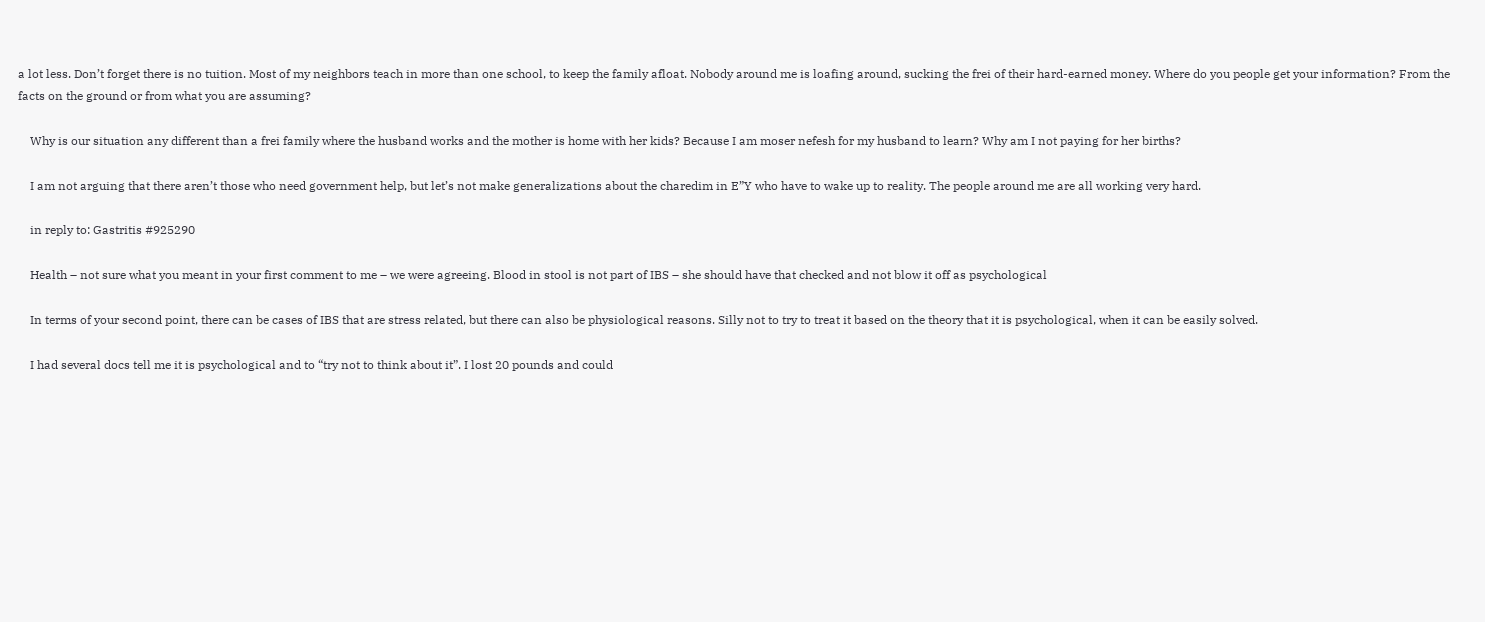a lot less. Don’t forget there is no tuition. Most of my neighbors teach in more than one school, to keep the family afloat. Nobody around me is loafing around, sucking the frei of their hard-earned money. Where do you people get your information? From the facts on the ground or from what you are assuming?

    Why is our situation any different than a frei family where the husband works and the mother is home with her kids? Because I am moser nefesh for my husband to learn? Why am I not paying for her births?

    I am not arguing that there aren’t those who need government help, but let’s not make generalizations about the charedim in E”Y who have to wake up to reality. The people around me are all working very hard.

    in reply to: Gastritis #925290

    Health – not sure what you meant in your first comment to me – we were agreeing. Blood in stool is not part of IBS – she should have that checked and not blow it off as psychological

    In terms of your second point, there can be cases of IBS that are stress related, but there can also be physiological reasons. Silly not to try to treat it based on the theory that it is psychological, when it can be easily solved.

    I had several docs tell me it is psychological and to “try not to think about it”. I lost 20 pounds and could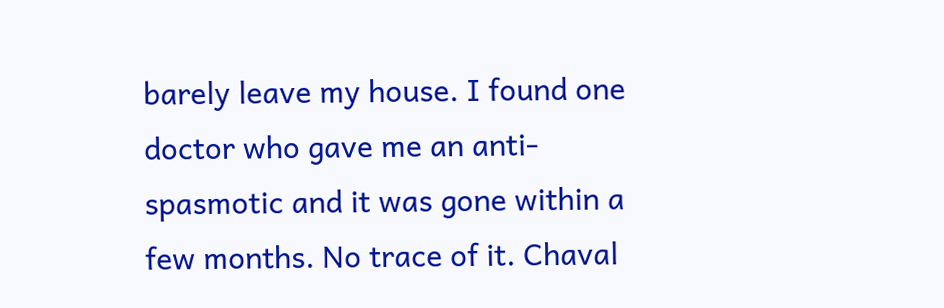barely leave my house. I found one doctor who gave me an anti-spasmotic and it was gone within a few months. No trace of it. Chaval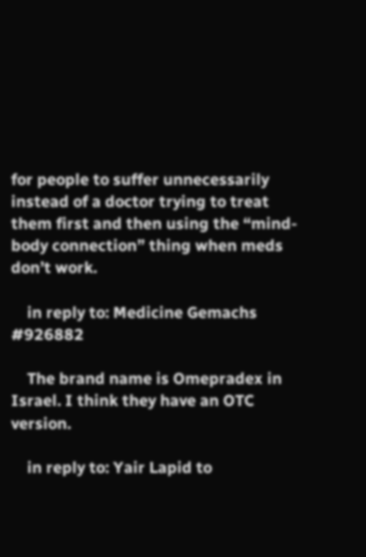for people to suffer unnecessarily instead of a doctor trying to treat them first and then using the “mind-body connection” thing when meds don’t work.

    in reply to: Medicine Gemachs #926882

    The brand name is Omepradex in Israel. I think they have an OTC version.

    in reply to: Yair Lapid to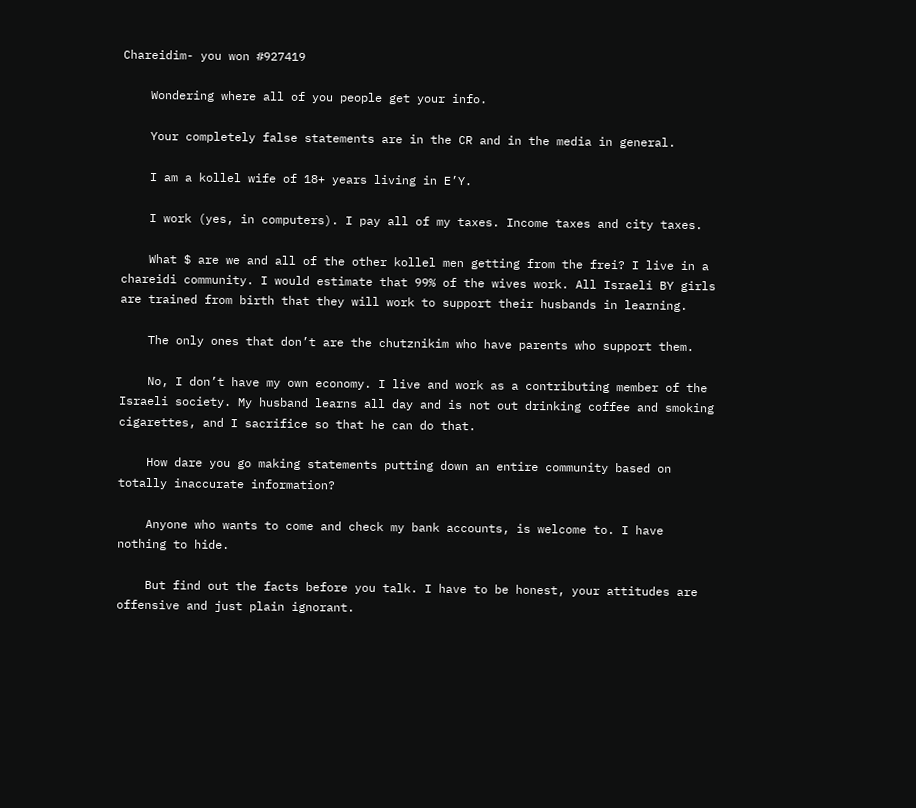Chareidim- you won #927419

    Wondering where all of you people get your info.

    Your completely false statements are in the CR and in the media in general.

    I am a kollel wife of 18+ years living in E’Y.

    I work (yes, in computers). I pay all of my taxes. Income taxes and city taxes.

    What $ are we and all of the other kollel men getting from the frei? I live in a chareidi community. I would estimate that 99% of the wives work. All Israeli BY girls are trained from birth that they will work to support their husbands in learning.

    The only ones that don’t are the chutznikim who have parents who support them.

    No, I don’t have my own economy. I live and work as a contributing member of the Israeli society. My husband learns all day and is not out drinking coffee and smoking cigarettes, and I sacrifice so that he can do that.

    How dare you go making statements putting down an entire community based on totally inaccurate information?

    Anyone who wants to come and check my bank accounts, is welcome to. I have nothing to hide.

    But find out the facts before you talk. I have to be honest, your attitudes are offensive and just plain ignorant.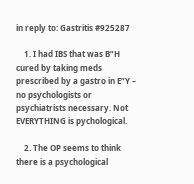in reply to: Gastritis #925287

    1. I had IBS that was B”H cured by taking meds prescribed by a gastro in E”Y – no psychologists or psychiatrists necessary. Not EVERYTHING is pychological.

    2. The OP seems to think there is a psychological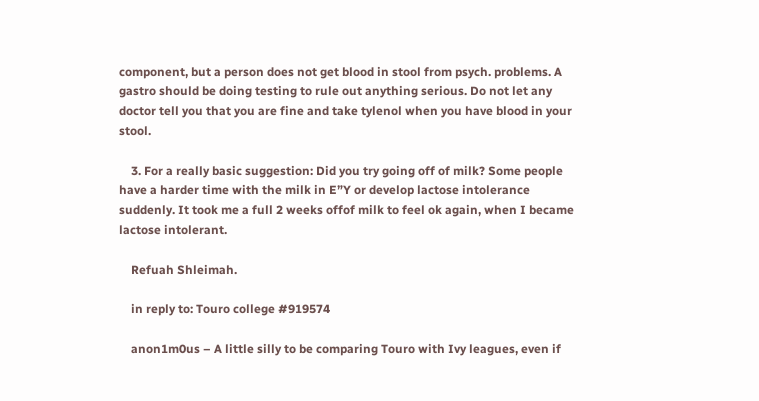component, but a person does not get blood in stool from psych. problems. A gastro should be doing testing to rule out anything serious. Do not let any doctor tell you that you are fine and take tylenol when you have blood in your stool.

    3. For a really basic suggestion: Did you try going off of milk? Some people have a harder time with the milk in E”Y or develop lactose intolerance suddenly. It took me a full 2 weeks offof milk to feel ok again, when I became lactose intolerant.

    Refuah Shleimah.

    in reply to: Touro college #919574

    anon1m0us – A little silly to be comparing Touro with Ivy leagues, even if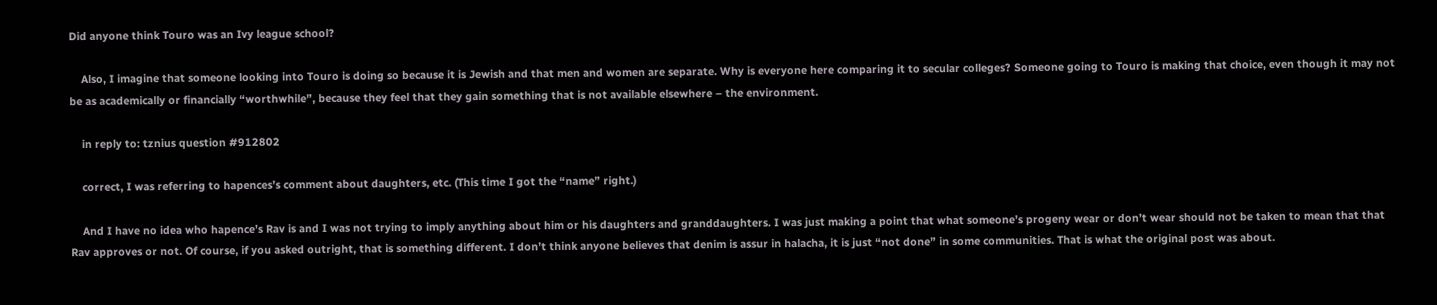Did anyone think Touro was an Ivy league school?

    Also, I imagine that someone looking into Touro is doing so because it is Jewish and that men and women are separate. Why is everyone here comparing it to secular colleges? Someone going to Touro is making that choice, even though it may not be as academically or financially “worthwhile”, because they feel that they gain something that is not available elsewhere – the environment.

    in reply to: tznius question #912802

    correct, I was referring to hapences’s comment about daughters, etc. (This time I got the “name” right.)

    And I have no idea who hapence’s Rav is and I was not trying to imply anything about him or his daughters and granddaughters. I was just making a point that what someone’s progeny wear or don’t wear should not be taken to mean that that Rav approves or not. Of course, if you asked outright, that is something different. I don’t think anyone believes that denim is assur in halacha, it is just “not done” in some communities. That is what the original post was about.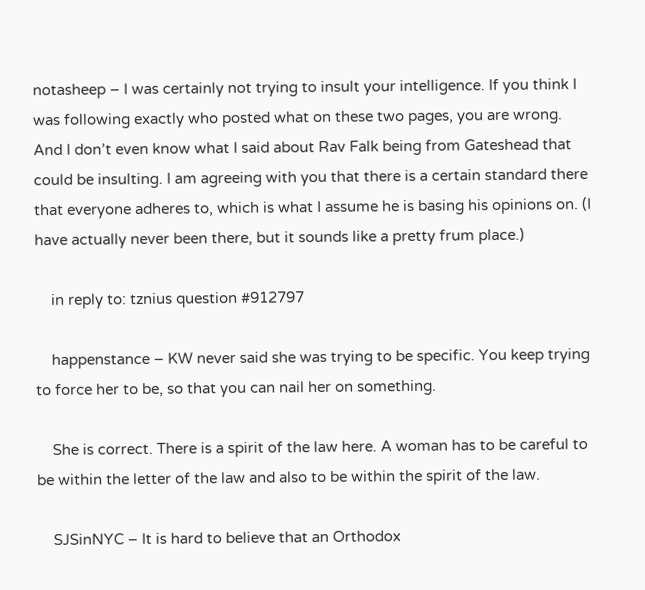notasheep – I was certainly not trying to insult your intelligence. If you think I was following exactly who posted what on these two pages, you are wrong. And I don’t even know what I said about Rav Falk being from Gateshead that could be insulting. I am agreeing with you that there is a certain standard there that everyone adheres to, which is what I assume he is basing his opinions on. (I have actually never been there, but it sounds like a pretty frum place.)

    in reply to: tznius question #912797

    happenstance – KW never said she was trying to be specific. You keep trying to force her to be, so that you can nail her on something.

    She is correct. There is a spirit of the law here. A woman has to be careful to be within the letter of the law and also to be within the spirit of the law.

    SJSinNYC – It is hard to believe that an Orthodox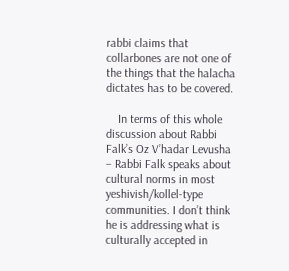rabbi claims that collarbones are not one of the things that the halacha dictates has to be covered.

    In terms of this whole discussion about Rabbi Falk’s Oz V’hadar Levusha – Rabbi Falk speaks about cultural norms in most yeshivish/kollel-type communities. I don’t think he is addressing what is culturally accepted in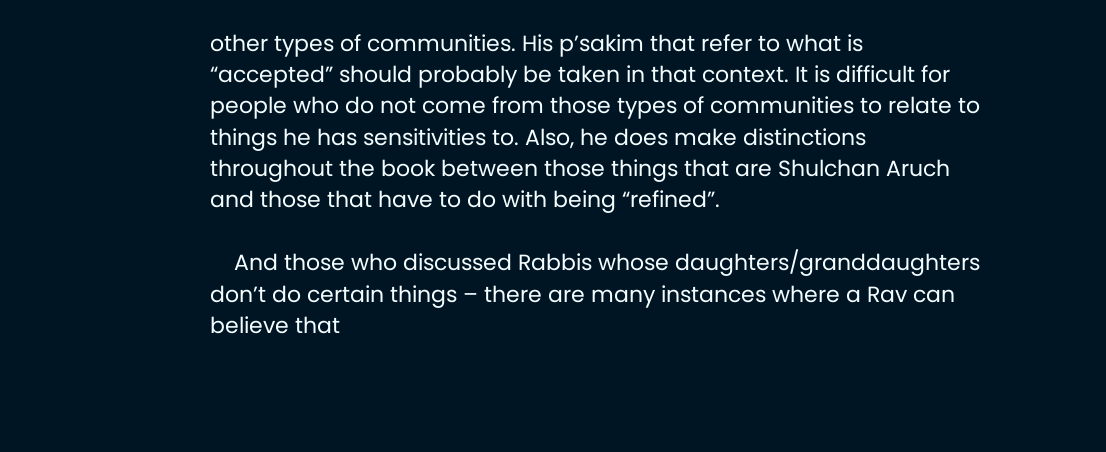other types of communities. His p’sakim that refer to what is “accepted” should probably be taken in that context. It is difficult for people who do not come from those types of communities to relate to things he has sensitivities to. Also, he does make distinctions throughout the book between those things that are Shulchan Aruch and those that have to do with being “refined”.

    And those who discussed Rabbis whose daughters/granddaughters don’t do certain things – there are many instances where a Rav can believe that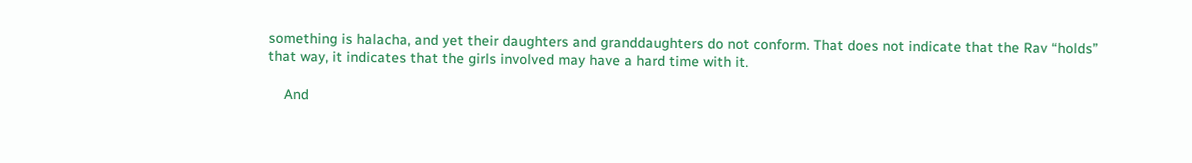something is halacha, and yet their daughters and granddaughters do not conform. That does not indicate that the Rav “holds” that way, it indicates that the girls involved may have a hard time with it.

    And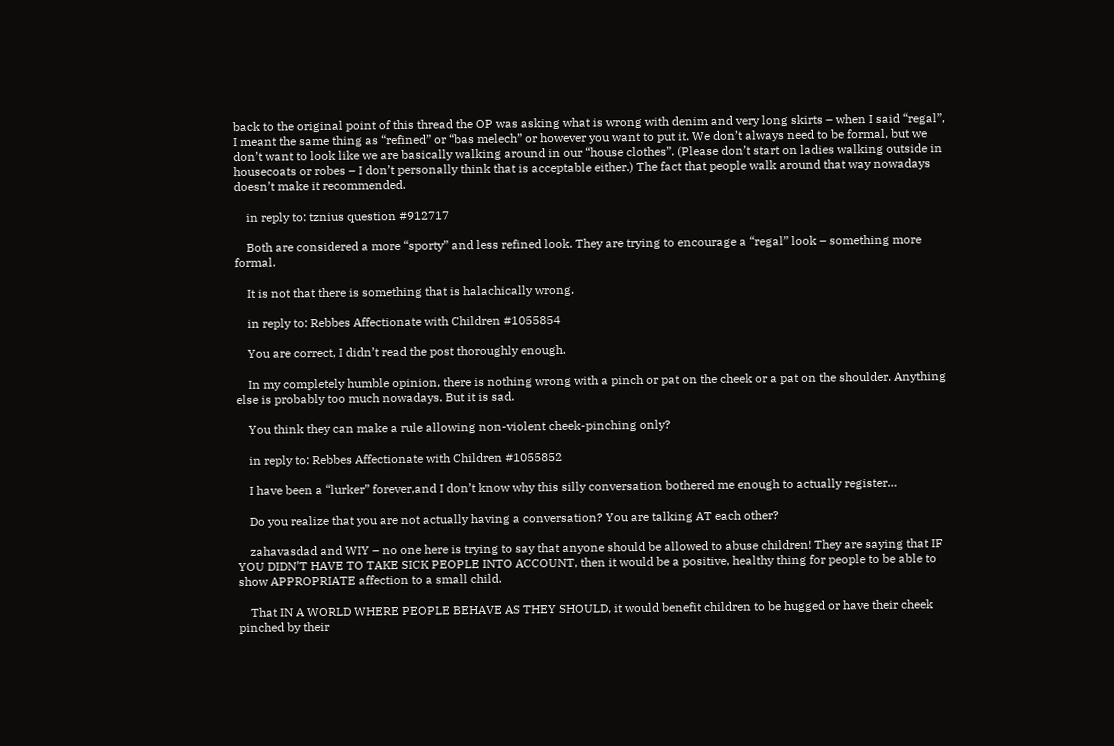back to the original point of this thread the OP was asking what is wrong with denim and very long skirts – when I said “regal”, I meant the same thing as “refined” or “bas melech” or however you want to put it. We don’t always need to be formal, but we don’t want to look like we are basically walking around in our “house clothes”. (Please don’t start on ladies walking outside in housecoats or robes – I don’t personally think that is acceptable either.) The fact that people walk around that way nowadays doesn’t make it recommended.

    in reply to: tznius question #912717

    Both are considered a more “sporty” and less refined look. They are trying to encourage a “regal” look – something more formal.

    It is not that there is something that is halachically wrong.

    in reply to: Rebbes Affectionate with Children #1055854

    You are correct, I didn’t read the post thoroughly enough.

    In my completely humble opinion, there is nothing wrong with a pinch or pat on the cheek or a pat on the shoulder. Anything else is probably too much nowadays. But it is sad.

    You think they can make a rule allowing non-violent cheek-pinching only?

    in reply to: Rebbes Affectionate with Children #1055852

    I have been a “lurker” forever,and I don’t know why this silly conversation bothered me enough to actually register…

    Do you realize that you are not actually having a conversation? You are talking AT each other?

    zahavasdad and WIY – no one here is trying to say that anyone should be allowed to abuse children! They are saying that IF YOU DIDN’T HAVE TO TAKE SICK PEOPLE INTO ACCOUNT, then it would be a positive, healthy thing for people to be able to show APPROPRIATE affection to a small child.

    That IN A WORLD WHERE PEOPLE BEHAVE AS THEY SHOULD, it would benefit children to be hugged or have their cheek pinched by their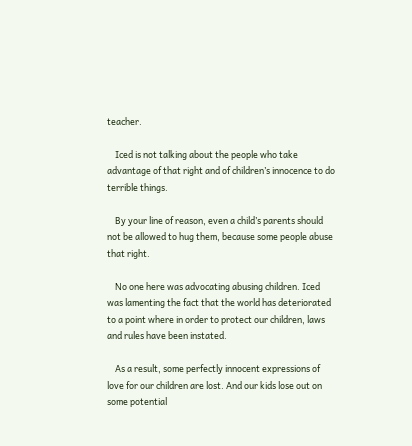teacher.

    Iced is not talking about the people who take advantage of that right and of children’s innocence to do terrible things.

    By your line of reason, even a child’s parents should not be allowed to hug them, because some people abuse that right.

    No one here was advocating abusing children. Iced was lamenting the fact that the world has deteriorated to a point where in order to protect our children, laws and rules have been instated.

    As a result, some perfectly innocent expressions of love for our children are lost. And our kids lose out on some potential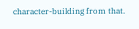character-building from that.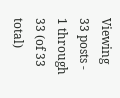Viewing 33 posts - 1 through 33 (of 33 total)